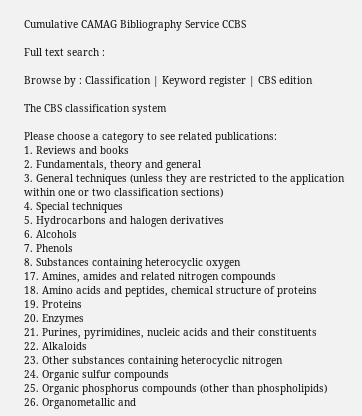Cumulative CAMAG Bibliography Service CCBS

Full text search :

Browse by : Classification | Keyword register | CBS edition

The CBS classification system

Please choose a category to see related publications:
1. Reviews and books
2. Fundamentals, theory and general
3. General techniques (unless they are restricted to the application within one or two classification sections)
4. Special techniques
5. Hydrocarbons and halogen derivatives
6. Alcohols
7. Phenols
8. Substances containing heterocyclic oxygen
17. Amines, amides and related nitrogen compounds
18. Amino acids and peptides, chemical structure of proteins
19. Proteins
20. Enzymes
21. Purines, pyrimidines, nucleic acids and their constituents
22. Alkaloids
23. Other substances containing heterocyclic nitrogen
24. Organic sulfur compounds
25. Organic phosphorus compounds (other than phospholipids)
26. Organometallic and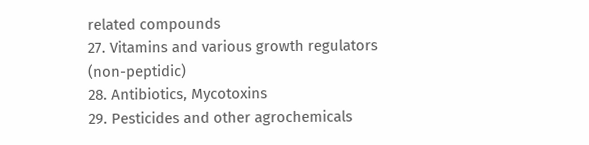related compounds
27. Vitamins and various growth regulators (non-peptidic)
28. Antibiotics, Mycotoxins
29. Pesticides and other agrochemicals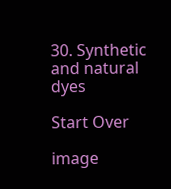30. Synthetic and natural dyes

Start Over

image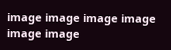image image image image image image